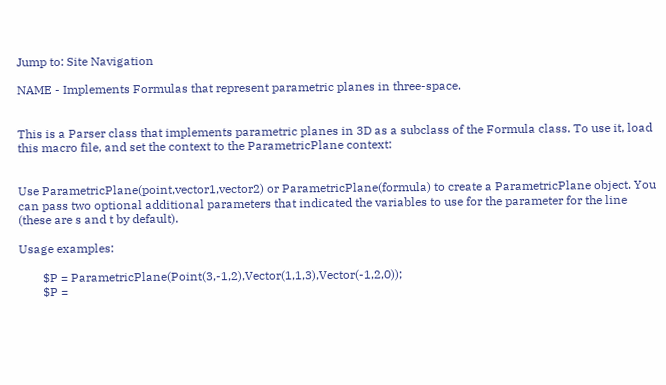Jump to: Site Navigation

NAME - Implements Formulas that represent parametric planes in three-space.


This is a Parser class that implements parametric planes in 3D as a subclass of the Formula class. To use it, load this macro file, and set the context to the ParametricPlane context:


Use ParametricPlane(point,vector1,vector2) or ParametricPlane(formula) to create a ParametricPlane object. You can pass two optional additional parameters that indicated the variables to use for the parameter for the line (these are s and t by default).

Usage examples:

        $P = ParametricPlane(Point(3,-1,2),Vector(1,1,3),Vector(-1,2,0));
        $P =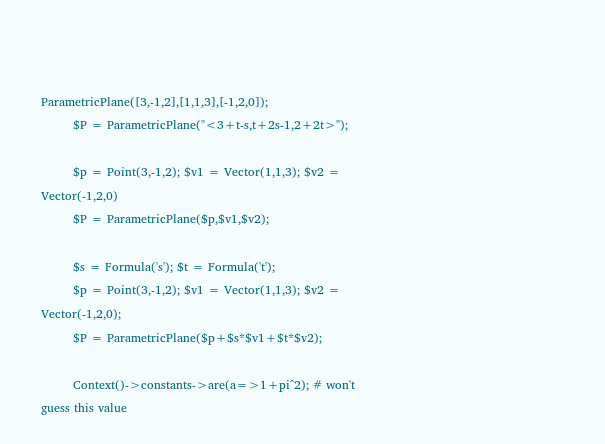ParametricPlane([3,-1,2],[1,1,3],[-1,2,0]);
        $P = ParametricPlane("<3+t-s,t+2s-1,2+2t>");

        $p = Point(3,-1,2); $v1 = Vector(1,1,3); $v2 = Vector(-1,2,0)
        $P = ParametricPlane($p,$v1,$v2);

        $s = Formula('s'); $t = Formula('t');
        $p = Point(3,-1,2); $v1 = Vector(1,1,3); $v2 = Vector(-1,2,0);
        $P = ParametricPlane($p+$s*$v1+$t*$v2);

        Context()->constants->are(a=>1+pi^2); # won't guess this value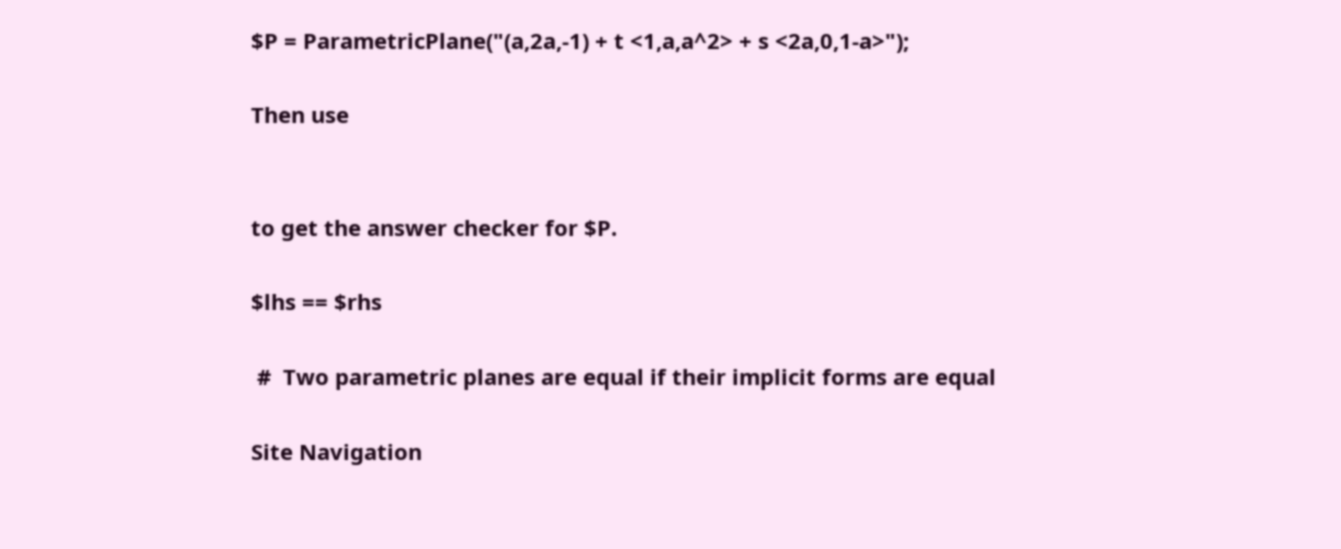$P = ParametricPlane("(a,2a,-1) + t <1,a,a^2> + s <2a,0,1-a>");

Then use


to get the answer checker for $P.

$lhs == $rhs

 #  Two parametric planes are equal if their implicit forms are equal

Site Navigation